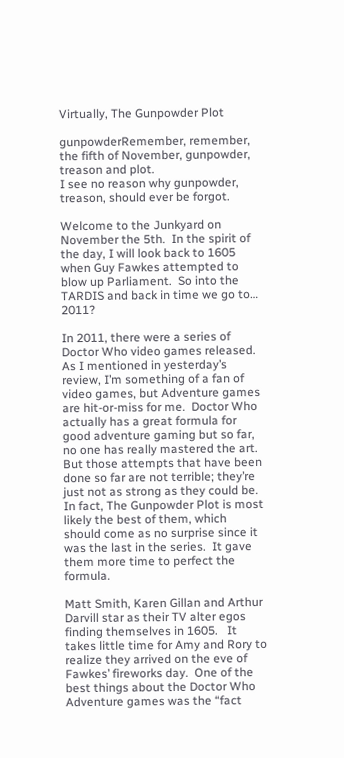Virtually, The Gunpowder Plot

gunpowderRemember, remember, the fifth of November, gunpowder, treason and plot.
I see no reason why gunpowder, treason, should ever be forgot.

Welcome to the Junkyard on November the 5th.  In the spirit of the day, I will look back to 1605 when Guy Fawkes attempted to blow up Parliament.  So into the TARDIS and back in time we go to… 2011?

In 2011, there were a series of Doctor Who video games released.  As I mentioned in yesterday’s review, I’m something of a fan of video games, but Adventure games are hit-or-miss for me.  Doctor Who actually has a great formula for good adventure gaming but so far, no one has really mastered the art.  But those attempts that have been done so far are not terrible; they’re just not as strong as they could be.  In fact, The Gunpowder Plot is most likely the best of them, which should come as no surprise since it was the last in the series.  It gave them more time to perfect the formula.

Matt Smith, Karen Gillan and Arthur Darvill star as their TV alter egos finding themselves in 1605.   It takes little time for Amy and Rory to realize they arrived on the eve of Fawkes’ fireworks day.  One of the best things about the Doctor Who Adventure games was the “fact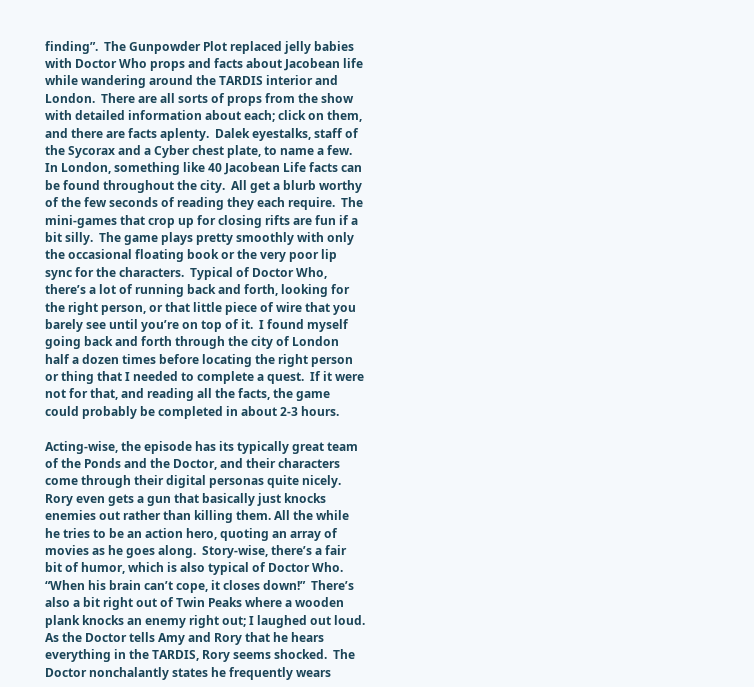finding”.  The Gunpowder Plot replaced jelly babies with Doctor Who props and facts about Jacobean life while wandering around the TARDIS interior and London.  There are all sorts of props from the show with detailed information about each; click on them, and there are facts aplenty.  Dalek eyestalks, staff of the Sycorax and a Cyber chest plate, to name a few.  In London, something like 40 Jacobean Life facts can be found throughout the city.  All get a blurb worthy of the few seconds of reading they each require.  The mini-games that crop up for closing rifts are fun if a bit silly.  The game plays pretty smoothly with only the occasional floating book or the very poor lip sync for the characters.  Typical of Doctor Who, there’s a lot of running back and forth, looking for the right person, or that little piece of wire that you barely see until you’re on top of it.  I found myself going back and forth through the city of London half a dozen times before locating the right person or thing that I needed to complete a quest.  If it were not for that, and reading all the facts, the game could probably be completed in about 2-3 hours.

Acting-wise, the episode has its typically great team of the Ponds and the Doctor, and their characters come through their digital personas quite nicely.  Rory even gets a gun that basically just knocks enemies out rather than killing them. All the while he tries to be an action hero, quoting an array of movies as he goes along.  Story-wise, there’s a fair bit of humor, which is also typical of Doctor Who.  “When his brain can’t cope, it closes down!”  There’s also a bit right out of Twin Peaks where a wooden plank knocks an enemy right out; I laughed out loud.  As the Doctor tells Amy and Rory that he hears everything in the TARDIS, Rory seems shocked.  The Doctor nonchalantly states he frequently wears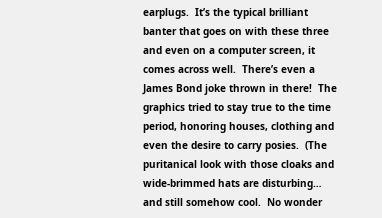earplugs.  It’s the typical brilliant banter that goes on with these three and even on a computer screen, it comes across well.  There’s even a James Bond joke thrown in there!  The graphics tried to stay true to the time period, honoring houses, clothing and even the desire to carry posies.  (The puritanical look with those cloaks and wide-brimmed hats are disturbing… and still somehow cool.  No wonder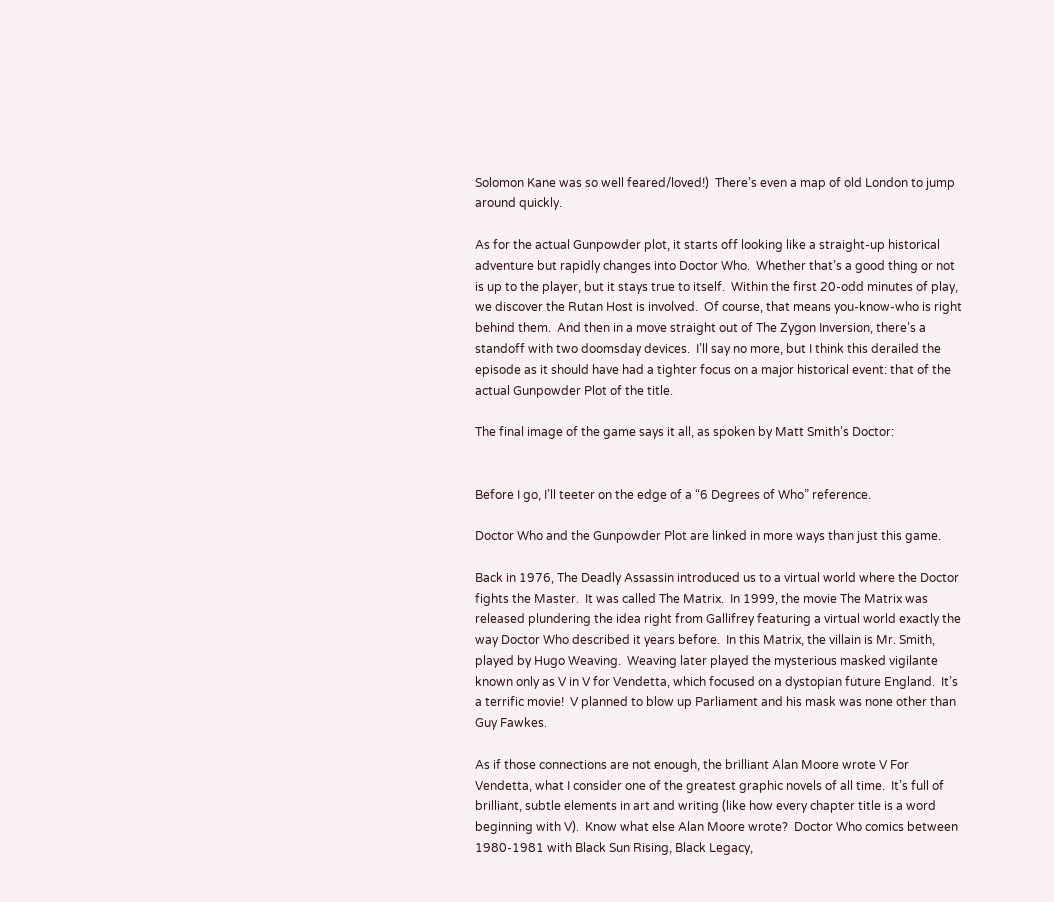Solomon Kane was so well feared/loved!)  There’s even a map of old London to jump around quickly.

As for the actual Gunpowder plot, it starts off looking like a straight-up historical adventure but rapidly changes into Doctor Who.  Whether that’s a good thing or not is up to the player, but it stays true to itself.  Within the first 20-odd minutes of play, we discover the Rutan Host is involved.  Of course, that means you-know-who is right behind them.  And then in a move straight out of The Zygon Inversion, there’s a standoff with two doomsday devices.  I’ll say no more, but I think this derailed the episode as it should have had a tighter focus on a major historical event: that of the actual Gunpowder Plot of the title.

The final image of the game says it all, as spoken by Matt Smith’s Doctor:


Before I go, I’ll teeter on the edge of a “6 Degrees of Who” reference.

Doctor Who and the Gunpowder Plot are linked in more ways than just this game.

Back in 1976, The Deadly Assassin introduced us to a virtual world where the Doctor fights the Master.  It was called The Matrix.  In 1999, the movie The Matrix was released plundering the idea right from Gallifrey featuring a virtual world exactly the way Doctor Who described it years before.  In this Matrix, the villain is Mr. Smith, played by Hugo Weaving.  Weaving later played the mysterious masked vigilante known only as V in V for Vendetta, which focused on a dystopian future England.  It’s a terrific movie!  V planned to blow up Parliament and his mask was none other than Guy Fawkes.

As if those connections are not enough, the brilliant Alan Moore wrote V For Vendetta, what I consider one of the greatest graphic novels of all time.  It’s full of brilliant, subtle elements in art and writing (like how every chapter title is a word beginning with V).  Know what else Alan Moore wrote?  Doctor Who comics between 1980-1981 with Black Sun Rising, Black Legacy,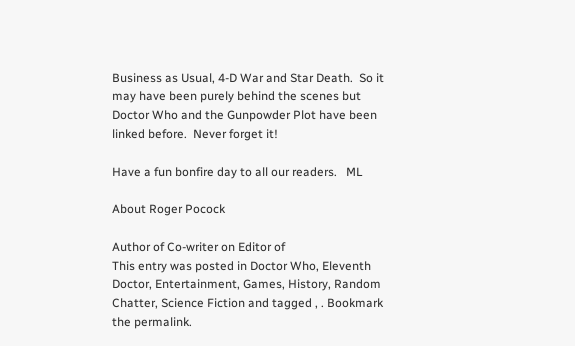Business as Usual, 4-D War and Star Death.  So it may have been purely behind the scenes but Doctor Who and the Gunpowder Plot have been linked before.  Never forget it!

Have a fun bonfire day to all our readers.   ML

About Roger Pocock

Author of Co-writer on Editor of
This entry was posted in Doctor Who, Eleventh Doctor, Entertainment, Games, History, Random Chatter, Science Fiction and tagged , . Bookmark the permalink.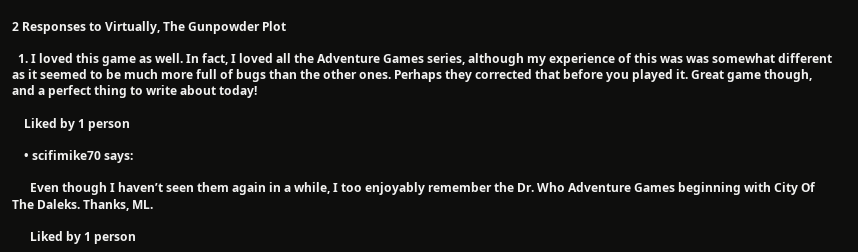2 Responses to Virtually, The Gunpowder Plot

  1. I loved this game as well. In fact, I loved all the Adventure Games series, although my experience of this was was somewhat different as it seemed to be much more full of bugs than the other ones. Perhaps they corrected that before you played it. Great game though, and a perfect thing to write about today!

    Liked by 1 person

    • scifimike70 says:

      Even though I haven’t seen them again in a while, I too enjoyably remember the Dr. Who Adventure Games beginning with City Of The Daleks. Thanks, ML.

      Liked by 1 person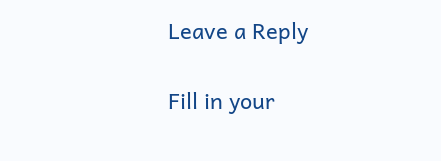Leave a Reply

Fill in your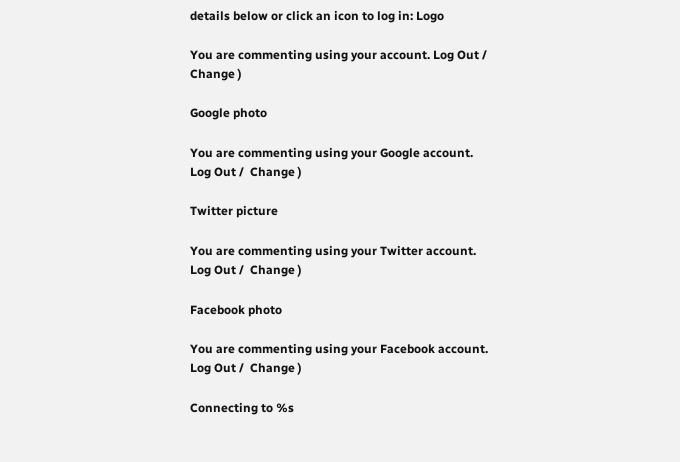details below or click an icon to log in: Logo

You are commenting using your account. Log Out /  Change )

Google photo

You are commenting using your Google account. Log Out /  Change )

Twitter picture

You are commenting using your Twitter account. Log Out /  Change )

Facebook photo

You are commenting using your Facebook account. Log Out /  Change )

Connecting to %s